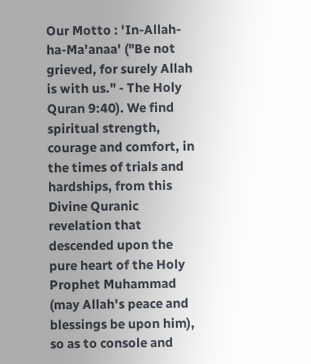Our Motto : 'In-Allah-ha-Ma'anaa' ("Be not grieved, for surely Allah is with us." - The Holy Quran 9:40). We find spiritual strength, courage and comfort, in the times of trials and  hardships, from this Divine Quranic revelation that descended upon the pure heart of the Holy Prophet Muhammad (may Allah's peace and blessings be upon him), so as to console and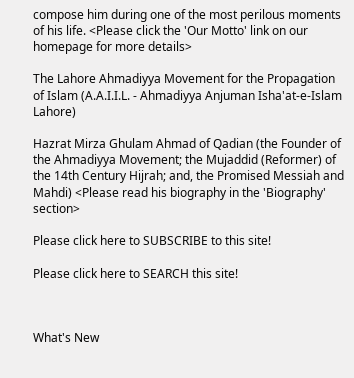compose him during one of the most perilous moments of his life. <Please click the 'Our Motto' link on our homepage for more details>

The Lahore Ahmadiyya Movement for the Propagation of Islam (A.A.I.I.L. - Ahmadiyya Anjuman Isha'at-e-Islam Lahore)

Hazrat Mirza Ghulam Ahmad of Qadian (the Founder of the Ahmadiyya Movement; the Mujaddid (Reformer) of the 14th Century Hijrah; and, the Promised Messiah and Mahdi) <Please read his biography in the 'Biography' section>

Please click here to SUBSCRIBE to this site!

Please click here to SEARCH this site!



What's New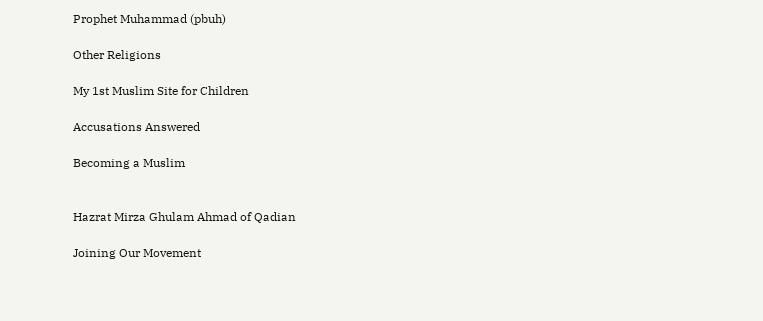Prophet Muhammad (pbuh)

Other Religions

My 1st Muslim Site for Children

Accusations Answered

Becoming a Muslim


Hazrat Mirza Ghulam Ahmad of Qadian

Joining Our Movement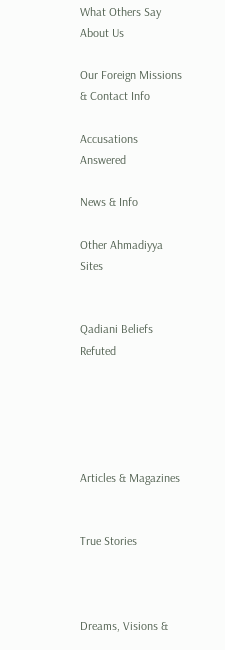What Others Say About Us

Our Foreign Missions & Contact Info

Accusations Answered

News & Info

Other Ahmadiyya Sites


Qadiani Beliefs Refuted





Articles & Magazines


True Stories



Dreams, Visions &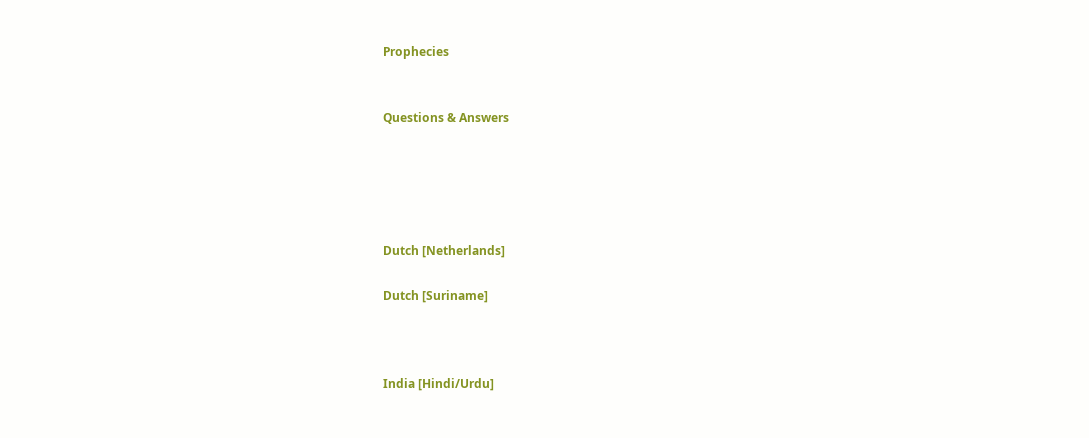Prophecies


Questions & Answers





Dutch [Netherlands]

Dutch [Suriname]



India [Hindi/Urdu]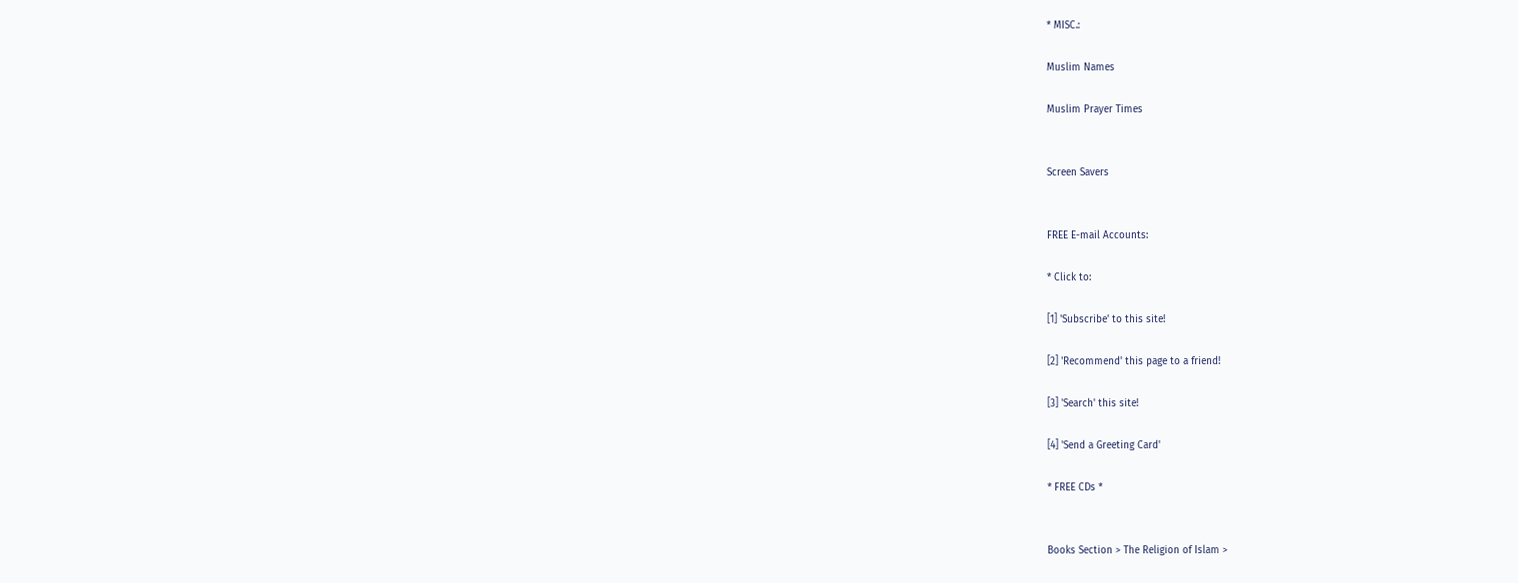* MISC.:

Muslim Names

Muslim Prayer Times


Screen Savers


FREE E-mail Accounts:

* Click to:

[1] 'Subscribe' to this site!

[2] 'Recommend' this page to a friend!

[3] 'Search' this site!

[4] 'Send a Greeting Card'

* FREE CDs *


Books Section > The Religion of Islam >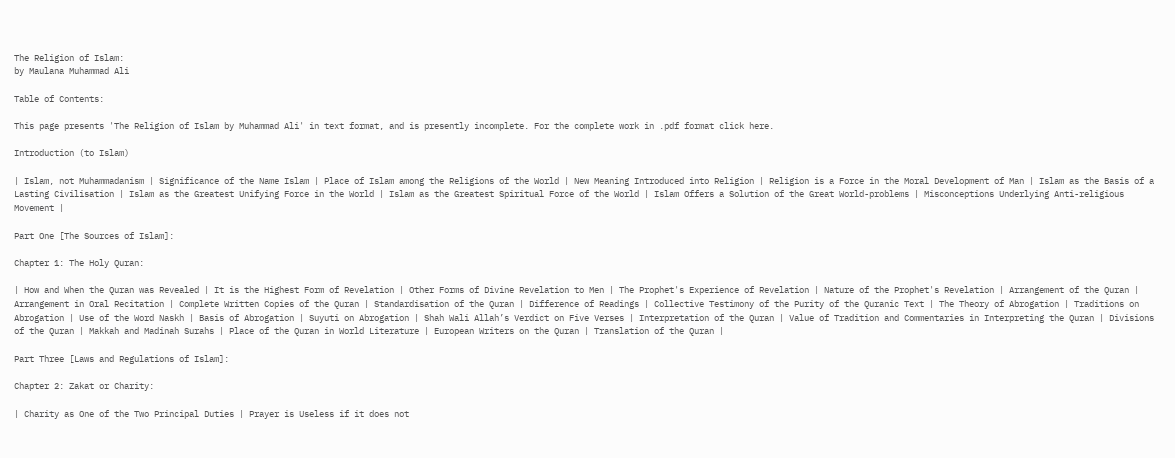The Religion of Islam:
by Maulana Muhammad Ali

Table of Contents:

This page presents 'The Religion of Islam by Muhammad Ali' in text format, and is presently incomplete. For the complete work in .pdf format click here.

Introduction (to Islam)

| Islam, not Muhammadanism | Significance of the Name Islam | Place of Islam among the Religions of the World | New Meaning Introduced into Religion | Religion is a Force in the Moral Development of Man | Islam as the Basis of a Lasting Civilisation | Islam as the Greatest Unifying Force in the World | Islam as the Greatest Spiritual Force of the World | Islam Offers a Solution of the Great World-problems | Misconceptions Underlying Anti-religious Movement |

Part One [The Sources of Islam]:

Chapter 1: The Holy Quran:

| How and When the Quran was Revealed | It is the Highest Form of Revelation | Other Forms of Divine Revelation to Men | The Prophet's Experience of Revelation | Nature of the Prophet's Revelation | Arrangement of the Quran | Arrangement in Oral Recitation | Complete Written Copies of the Quran | Standardisation of the Quran | Difference of Readings | Collective Testimony of the Purity of the Quranic Text | The Theory of Abrogation | Traditions on Abrogation | Use of the Word Naskh | Basis of Abrogation | Suyuti on Abrogation | Shah Wali Allah’s Verdict on Five Verses | Interpretation of the Quran | Value of Tradition and Commentaries in Interpreting the Quran | Divisions of the Quran | Makkah and Madinah Surahs | Place of the Quran in World Literature | European Writers on the Quran | Translation of the Quran |

Part Three [Laws and Regulations of Islam]:

Chapter 2: Zakat or Charity:

| Charity as One of the Two Principal Duties | Prayer is Useless if it does not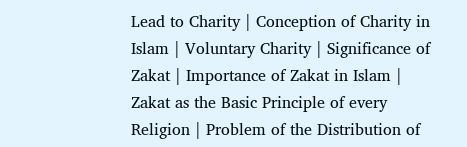Lead to Charity | Conception of Charity in Islam | Voluntary Charity | Significance of Zakat | Importance of Zakat in Islam | Zakat as the Basic Principle of every Religion | Problem of the Distribution of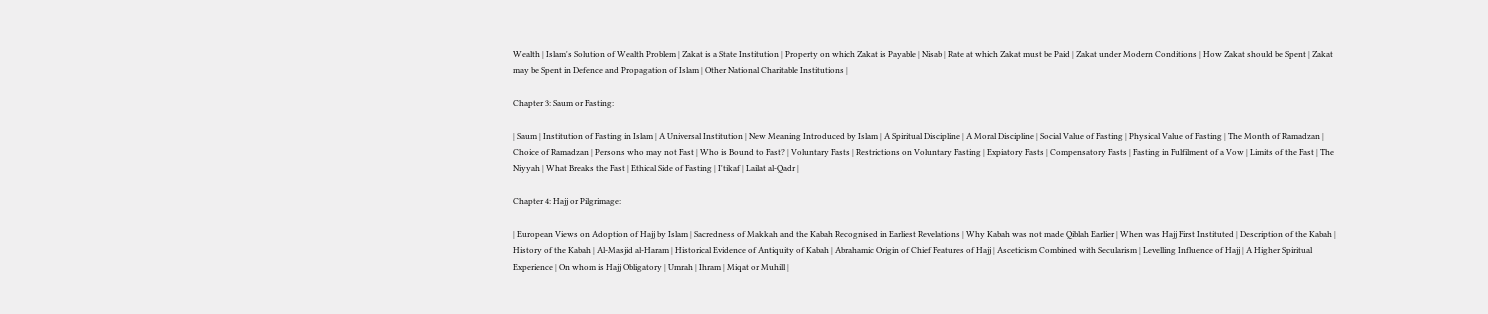Wealth | Islam's Solution of Wealth Problem | Zakat is a State Institution | Property on which Zakat is Payable | Nisab | Rate at which Zakat must be Paid | Zakat under Modern Conditions | How Zakat should be Spent | Zakat may be Spent in Defence and Propagation of Islam | Other National Charitable Institutions |

Chapter 3: Saum or Fasting:

| Saum | Institution of Fasting in Islam | A Universal Institution | New Meaning Introduced by Islam | A Spiritual Discipline | A Moral Discipline | Social Value of Fasting | Physical Value of Fasting | The Month of Ramadzan | Choice of Ramadzan | Persons who may not Fast | Who is Bound to Fast? | Voluntary Fasts | Restrictions on Voluntary Fasting | Expiatory Fasts | Compensatory Fasts | Fasting in Fulfilment of a Vow | Limits of the Fast | The Niyyah | What Breaks the Fast | Ethical Side of Fasting | I'tikaf | Lailat al-Qadr |

Chapter 4: Hajj or Pilgrimage:

| European Views on Adoption of Hajj by Islam | Sacredness of Makkah and the Kabah Recognised in Earliest Revelations | Why Kabah was not made Qiblah Earlier | When was Hajj First Instituted | Description of the Kabah | History of the Kabah | Al-Masjid al-Haram | Historical Evidence of Antiquity of Kabah | Abrahamic Origin of Chief Features of Hajj | Asceticism Combined with Secularism | Levelling Influence of Hajj | A Higher Spiritual Experience | On whom is Hajj Obligatory | Umrah | Ihram | Miqat or Muhill |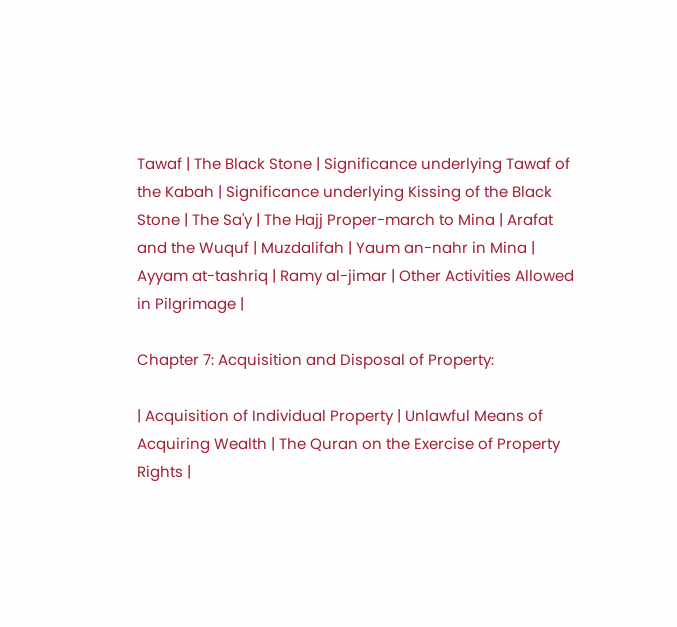Tawaf | The Black Stone | Significance underlying Tawaf of the Kabah | Significance underlying Kissing of the Black Stone | The Sa'y | The Hajj Proper-march to Mina | Arafat and the Wuquf | Muzdalifah | Yaum an-nahr in Mina |  Ayyam at-tashriq | Ramy al-jimar | Other Activities Allowed in Pilgrimage |

Chapter 7: Acquisition and Disposal of Property:

| Acquisition of Individual Property | Unlawful Means of Acquiring Wealth | The Quran on the Exercise of Property Rights |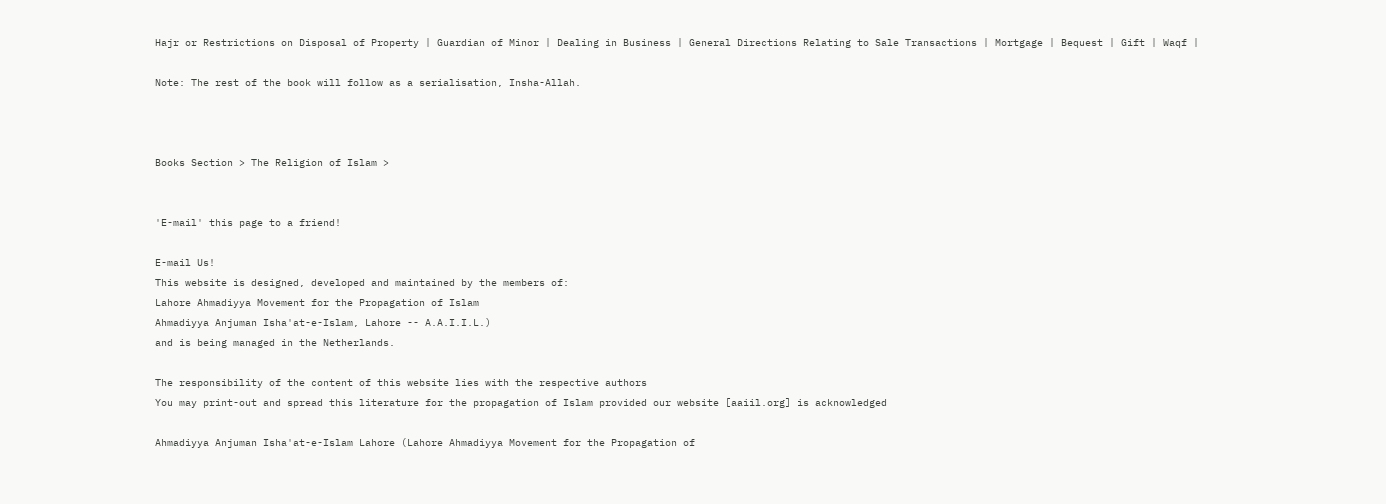Hajr or Restrictions on Disposal of Property | Guardian of Minor | Dealing in Business | General Directions Relating to Sale Transactions | Mortgage | Bequest | Gift | Waqf |

Note: The rest of the book will follow as a serialisation, Insha-Allah.



Books Section > The Religion of Islam >


'E-mail' this page to a friend!

E-mail Us!
This website is designed, developed and maintained by the members of:
Lahore Ahmadiyya Movement for the Propagation of Islam
Ahmadiyya Anjuman Isha'at-e-Islam, Lahore -- A.A.I.I.L.)
and is being managed in the Netherlands.

The responsibility of the content of this website lies with the respective authors
You may print-out and spread this literature for the propagation of Islam provided our website [aaiil.org] is acknowledged

Ahmadiyya Anjuman Isha'at-e-Islam Lahore (Lahore Ahmadiyya Movement for the Propagation of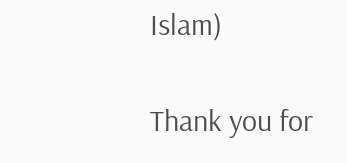Islam)

Thank you for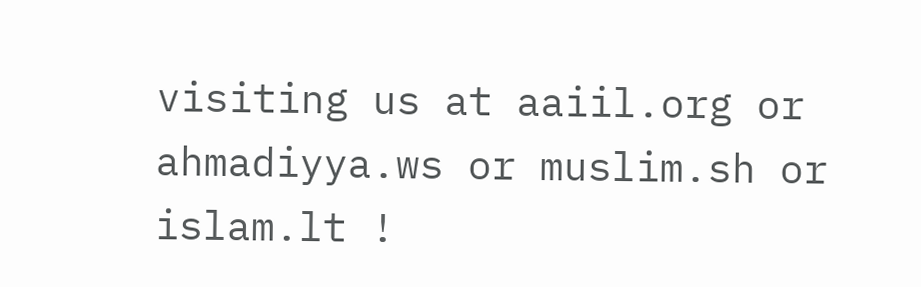visiting us at aaiil.org or ahmadiyya.ws or muslim.sh or islam.lt !